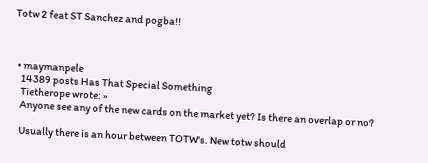Totw 2 feat ST Sanchez and pogba!!



  • maymanpele
    14389 posts Has That Special Something
    Tietherope wrote: »
    Anyone see any of the new cards on the market yet? Is there an overlap or no?

    Usually there is an hour between TOTW's. New totw should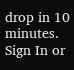drop in 10 minutes.
Sign In or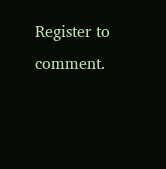Register to comment.